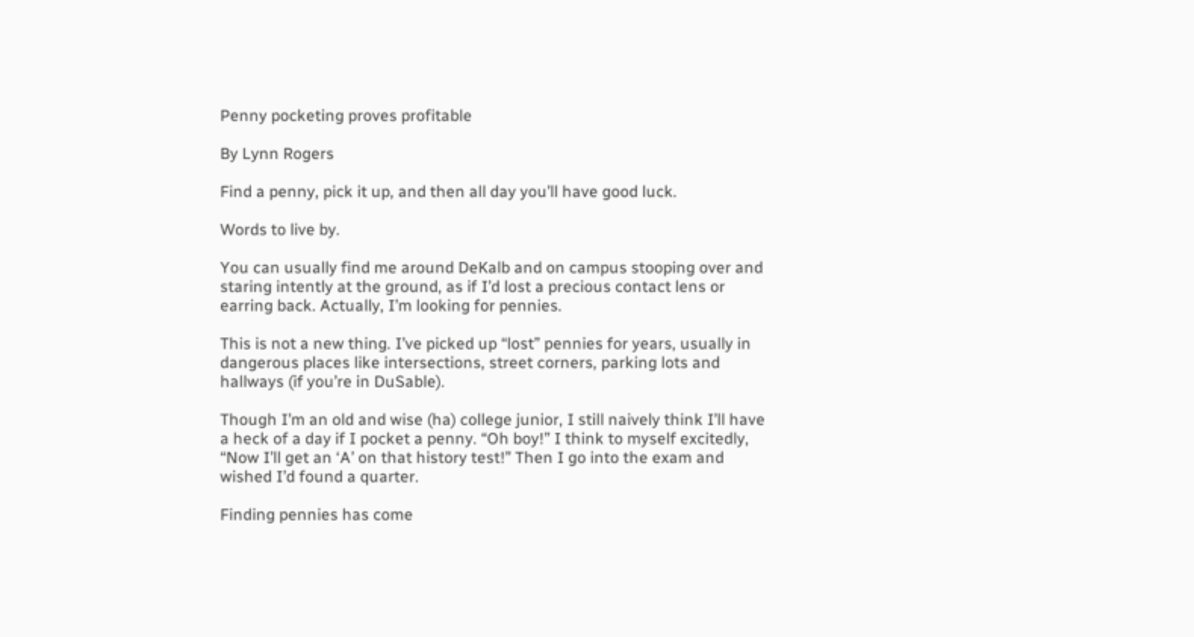Penny pocketing proves profitable

By Lynn Rogers

Find a penny, pick it up, and then all day you’ll have good luck.

Words to live by.

You can usually find me around DeKalb and on campus stooping over and staring intently at the ground, as if I’d lost a precious contact lens or earring back. Actually, I’m looking for pennies.

This is not a new thing. I’ve picked up “lost” pennies for years, usually in dangerous places like intersections, street corners, parking lots and hallways (if you’re in DuSable).

Though I’m an old and wise (ha) college junior, I still naively think I’ll have a heck of a day if I pocket a penny. “Oh boy!” I think to myself excitedly, “Now I’ll get an ‘A’ on that history test!” Then I go into the exam and wished I’d found a quarter.

Finding pennies has come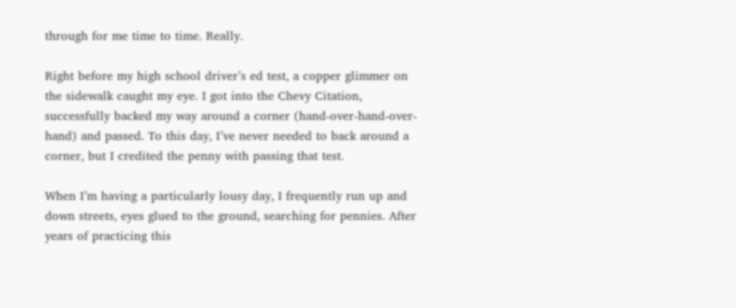through for me time to time. Really.

Right before my high school driver’s ed test, a copper glimmer on the sidewalk caught my eye. I got into the Chevy Citation, successfully backed my way around a corner (hand-over-hand-over-hand) and passed. To this day, I’ve never needed to back around a corner, but I credited the penny with passing that test.

When I’m having a particularly lousy day, I frequently run up and down streets, eyes glued to the ground, searching for pennies. After years of practicing this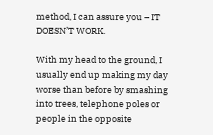method, I can assure you – IT DOESN’T WORK.

With my head to the ground, I usually end up making my day worse than before by smashing into trees, telephone poles or people in the opposite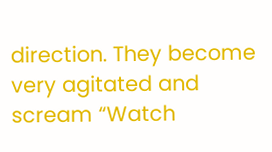direction. They become very agitated and scream “Watch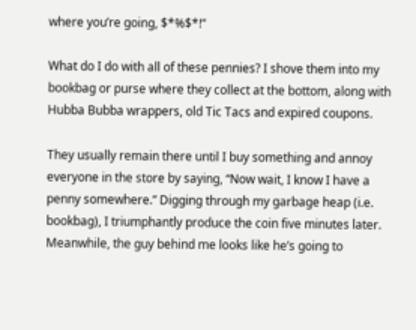where you’re going, $*%$*!”

What do I do with all of these pennies? I shove them into my bookbag or purse where they collect at the bottom, along with Hubba Bubba wrappers, old Tic Tacs and expired coupons.

They usually remain there until I buy something and annoy everyone in the store by saying, “Now wait, I know I have a penny somewhere.” Digging through my garbage heap (i.e. bookbag), I triumphantly produce the coin five minutes later. Meanwhile, the guy behind me looks like he’s going to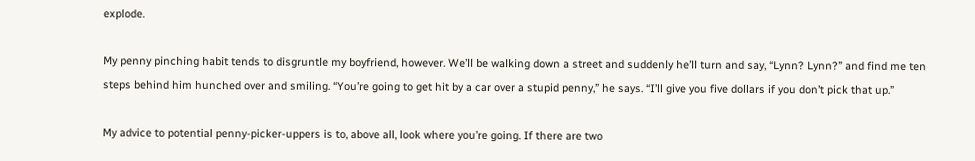explode.

My penny pinching habit tends to disgruntle my boyfriend, however. We’ll be walking down a street and suddenly he’ll turn and say, “Lynn? Lynn?” and find me ten steps behind him hunched over and smiling. “You’re going to get hit by a car over a stupid penny,” he says. “I’ll give you five dollars if you don’t pick that up.”

My advice to potential penny-picker-uppers is to, above all, look where you’re going. If there are two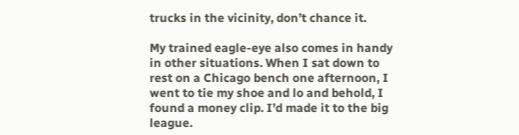trucks in the vicinity, don’t chance it.

My trained eagle-eye also comes in handy in other situations. When I sat down to rest on a Chicago bench one afternoon, I went to tie my shoe and lo and behold, I found a money clip. I’d made it to the big league.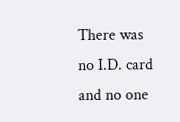There was no I.D. card and no one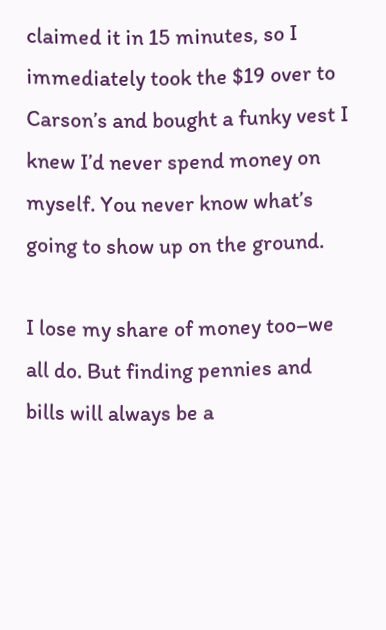claimed it in 15 minutes, so I immediately took the $19 over to Carson’s and bought a funky vest I knew I’d never spend money on myself. You never know what’s going to show up on the ground.

I lose my share of money too–we all do. But finding pennies and bills will always be a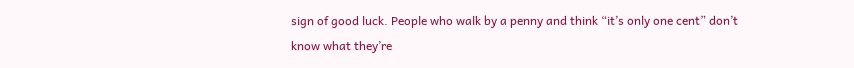sign of good luck. People who walk by a penny and think “it’s only one cent” don’t know what they’re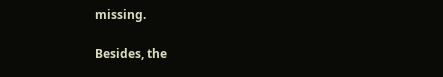missing.

Besides, the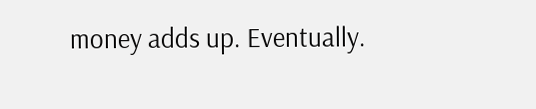money adds up. Eventually.